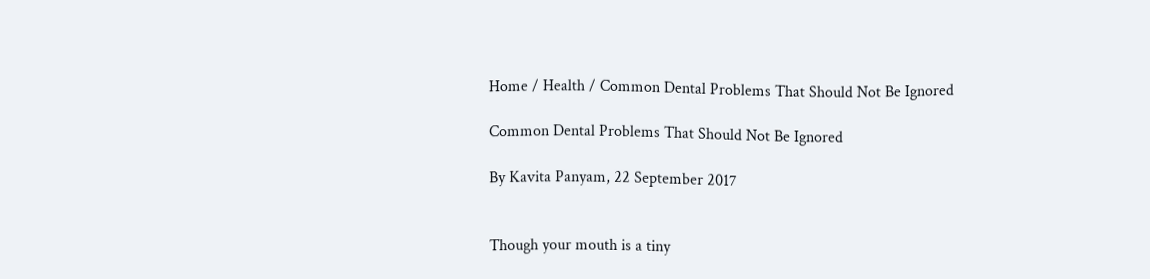Home / Health / Common Dental Problems That Should Not Be Ignored

Common Dental Problems That Should Not Be Ignored

By Kavita Panyam, 22 September 2017


Though your mouth is a tiny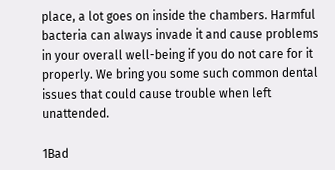place, a lot goes on inside the chambers. Harmful bacteria can always invade it and cause problems in your overall well-being if you do not care for it properly. We bring you some such common dental issues that could cause trouble when left unattended.

1Bad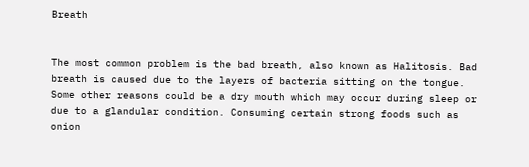Breath


The most common problem is the bad breath, also known as Halitosis. Bad breath is caused due to the layers of bacteria sitting on the tongue. Some other reasons could be a dry mouth which may occur during sleep or due to a glandular condition. Consuming certain strong foods such as onion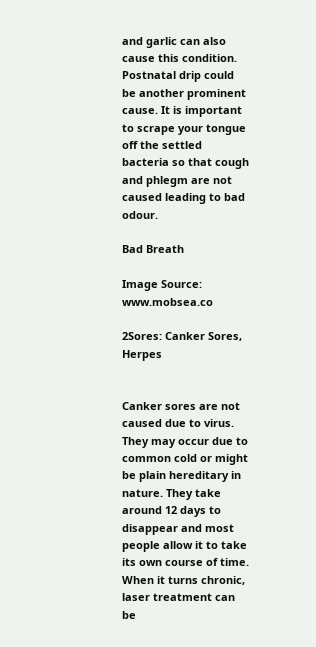and garlic can also cause this condition. Postnatal drip could be another prominent cause. It is important to scrape your tongue off the settled bacteria so that cough and phlegm are not caused leading to bad odour.

Bad Breath

Image Source: www.mobsea.co

2Sores: Canker Sores, Herpes


Canker sores are not caused due to virus. They may occur due to common cold or might be plain hereditary in nature. They take around 12 days to disappear and most people allow it to take its own course of time. When it turns chronic, laser treatment can be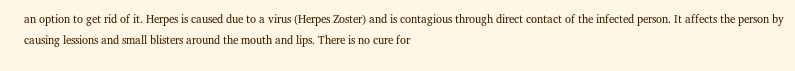an option to get rid of it. Herpes is caused due to a virus (Herpes Zoster) and is contagious through direct contact of the infected person. It affects the person by causing lessions and small blisters around the mouth and lips. There is no cure for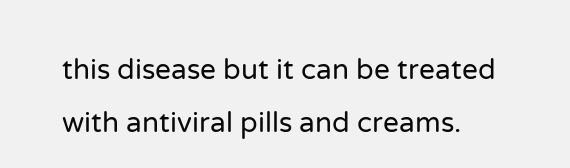this disease but it can be treated with antiviral pills and creams.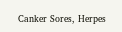Canker Sores, Herpes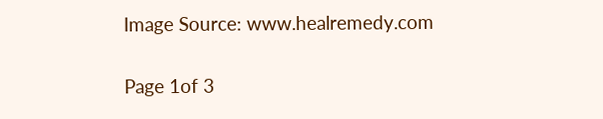Image Source: www.healremedy.com


Page 1of 3